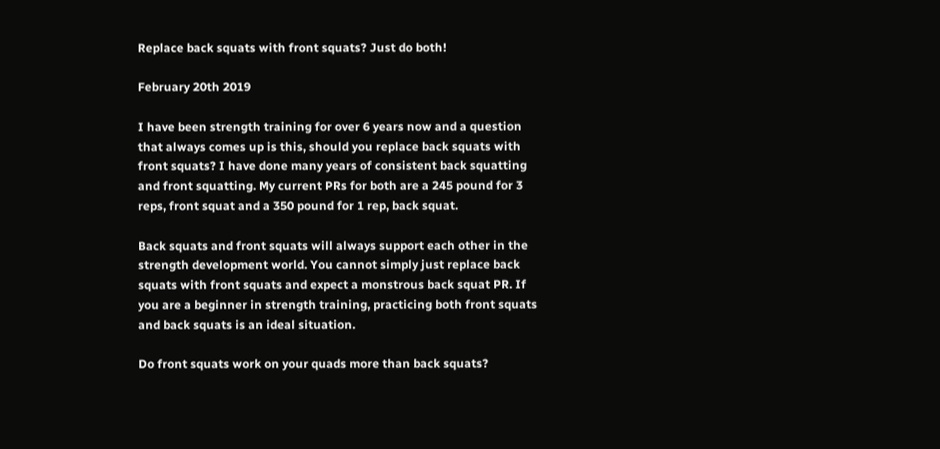Replace back squats with front squats? Just do both!

February 20th 2019

I have been strength training for over 6 years now and a question that always comes up is this, should you replace back squats with front squats? I have done many years of consistent back squatting and front squatting. My current PRs for both are a 245 pound for 3 reps, front squat and a 350 pound for 1 rep, back squat.

Back squats and front squats will always support each other in the strength development world. You cannot simply just replace back squats with front squats and expect a monstrous back squat PR. If you are a beginner in strength training, practicing both front squats and back squats is an ideal situation.

Do front squats work on your quads more than back squats?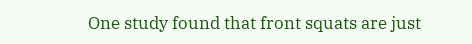One study found that front squats are just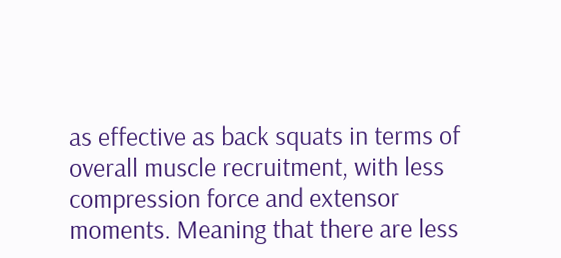as effective as back squats in terms of overall muscle recruitment, with less compression force and extensor moments. Meaning that there are less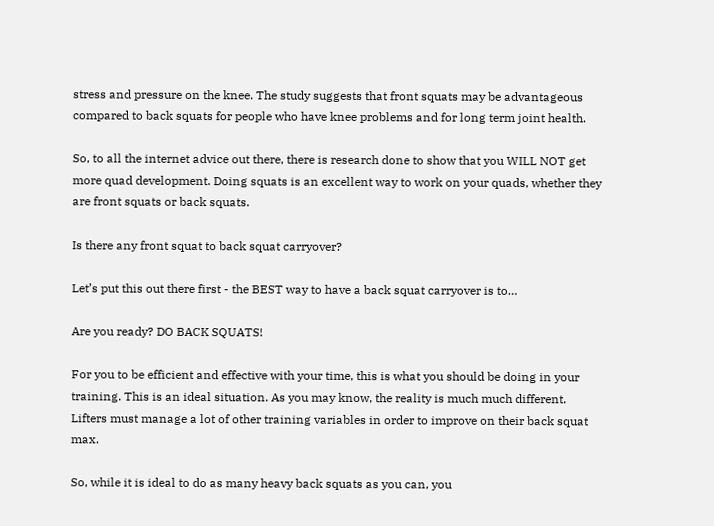stress and pressure on the knee. The study suggests that front squats may be advantageous compared to back squats for people who have knee problems and for long term joint health.

So, to all the internet advice out there, there is research done to show that you WILL NOT get more quad development. Doing squats is an excellent way to work on your quads, whether they are front squats or back squats.

Is there any front squat to back squat carryover?

Let’s put this out there first - the BEST way to have a back squat carryover is to…

Are you ready? DO BACK SQUATS!

For you to be efficient and effective with your time, this is what you should be doing in your training. This is an ideal situation. As you may know, the reality is much much different. Lifters must manage a lot of other training variables in order to improve on their back squat max.

So, while it is ideal to do as many heavy back squats as you can, you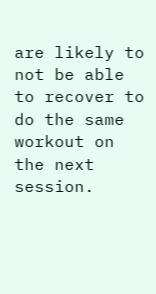are likely to not be able to recover to do the same workout on the next session.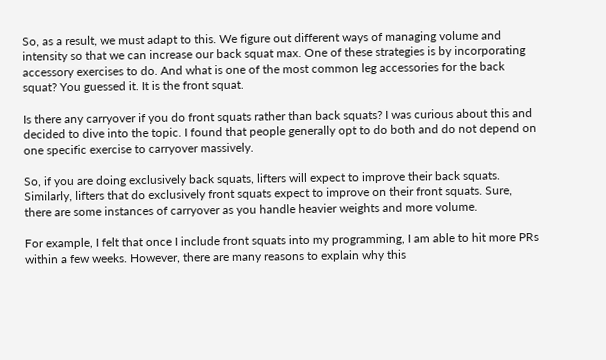So, as a result, we must adapt to this. We figure out different ways of managing volume and intensity so that we can increase our back squat max. One of these strategies is by incorporating accessory exercises to do. And what is one of the most common leg accessories for the back squat? You guessed it. It is the front squat.

Is there any carryover if you do front squats rather than back squats? I was curious about this and decided to dive into the topic. I found that people generally opt to do both and do not depend on one specific exercise to carryover massively.

So, if you are doing exclusively back squats, lifters will expect to improve their back squats. Similarly, lifters that do exclusively front squats expect to improve on their front squats. Sure, there are some instances of carryover as you handle heavier weights and more volume.

For example, I felt that once I include front squats into my programming, I am able to hit more PRs within a few weeks. However, there are many reasons to explain why this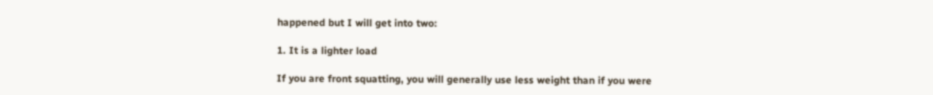happened but I will get into two:

1. It is a lighter load

If you are front squatting, you will generally use less weight than if you were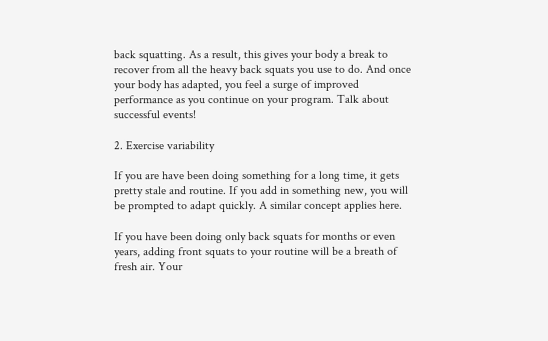back squatting. As a result, this gives your body a break to recover from all the heavy back squats you use to do. And once your body has adapted, you feel a surge of improved performance as you continue on your program. Talk about successful events!

2. Exercise variability

If you are have been doing something for a long time, it gets pretty stale and routine. If you add in something new, you will be prompted to adapt quickly. A similar concept applies here.

If you have been doing only back squats for months or even years, adding front squats to your routine will be a breath of fresh air. Your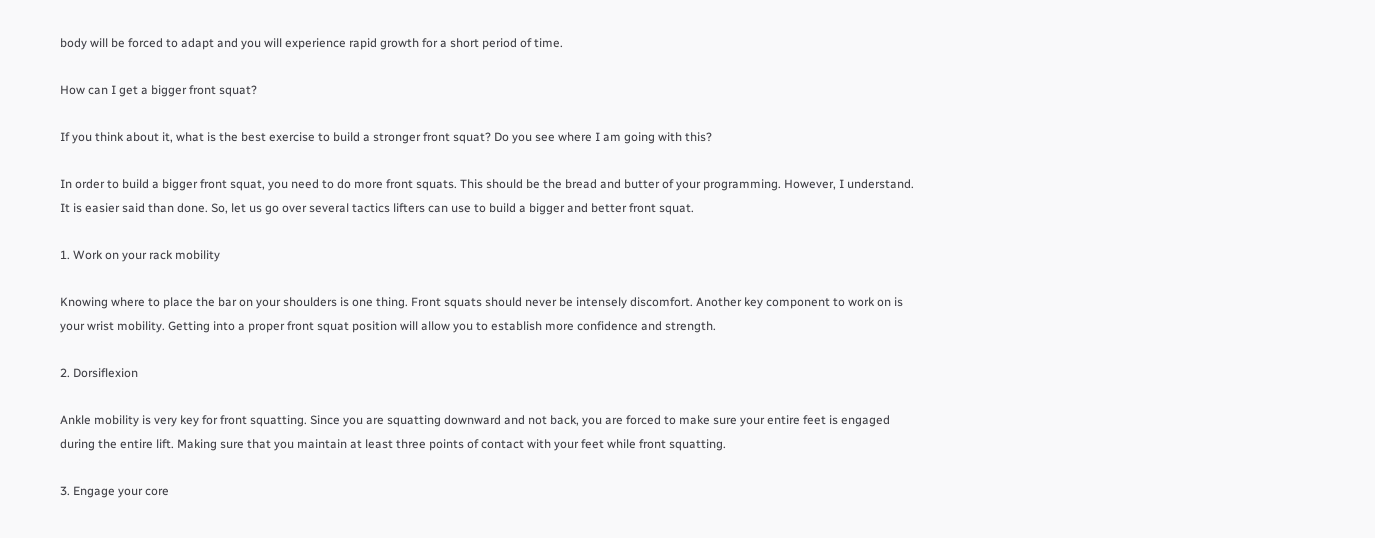body will be forced to adapt and you will experience rapid growth for a short period of time.

How can I get a bigger front squat?

If you think about it, what is the best exercise to build a stronger front squat? Do you see where I am going with this?

In order to build a bigger front squat, you need to do more front squats. This should be the bread and butter of your programming. However, I understand. It is easier said than done. So, let us go over several tactics lifters can use to build a bigger and better front squat.

1. Work on your rack mobility

Knowing where to place the bar on your shoulders is one thing. Front squats should never be intensely discomfort. Another key component to work on is your wrist mobility. Getting into a proper front squat position will allow you to establish more confidence and strength.

2. Dorsiflexion

Ankle mobility is very key for front squatting. Since you are squatting downward and not back, you are forced to make sure your entire feet is engaged during the entire lift. Making sure that you maintain at least three points of contact with your feet while front squatting.

3. Engage your core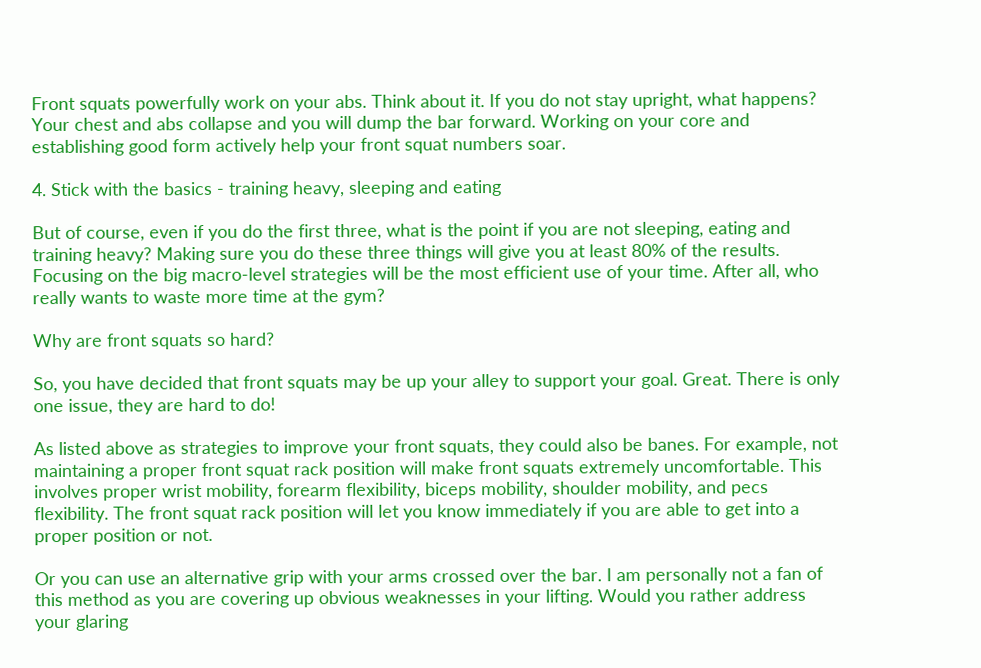Front squats powerfully work on your abs. Think about it. If you do not stay upright, what happens? Your chest and abs collapse and you will dump the bar forward. Working on your core and establishing good form actively help your front squat numbers soar.

4. Stick with the basics - training heavy, sleeping and eating

But of course, even if you do the first three, what is the point if you are not sleeping, eating and training heavy? Making sure you do these three things will give you at least 80% of the results. Focusing on the big macro-level strategies will be the most efficient use of your time. After all, who really wants to waste more time at the gym?

Why are front squats so hard?

So, you have decided that front squats may be up your alley to support your goal. Great. There is only one issue, they are hard to do!

As listed above as strategies to improve your front squats, they could also be banes. For example, not maintaining a proper front squat rack position will make front squats extremely uncomfortable. This involves proper wrist mobility, forearm flexibility, biceps mobility, shoulder mobility, and pecs flexibility. The front squat rack position will let you know immediately if you are able to get into a proper position or not.

Or you can use an alternative grip with your arms crossed over the bar. I am personally not a fan of this method as you are covering up obvious weaknesses in your lifting. Would you rather address your glaring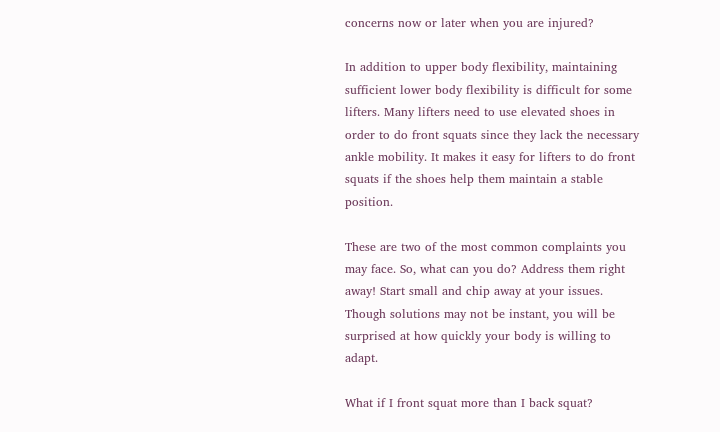concerns now or later when you are injured?

In addition to upper body flexibility, maintaining sufficient lower body flexibility is difficult for some lifters. Many lifters need to use elevated shoes in order to do front squats since they lack the necessary ankle mobility. It makes it easy for lifters to do front squats if the shoes help them maintain a stable position.

These are two of the most common complaints you may face. So, what can you do? Address them right away! Start small and chip away at your issues. Though solutions may not be instant, you will be surprised at how quickly your body is willing to adapt.

What if I front squat more than I back squat?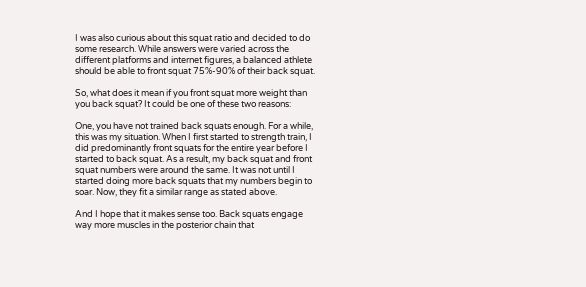I was also curious about this squat ratio and decided to do some research. While answers were varied across the different platforms and internet figures, a balanced athlete should be able to front squat 75%-90% of their back squat.

So, what does it mean if you front squat more weight than you back squat? It could be one of these two reasons:

One, you have not trained back squats enough. For a while, this was my situation. When I first started to strength train, I did predominantly front squats for the entire year before I started to back squat. As a result, my back squat and front squat numbers were around the same. It was not until I started doing more back squats that my numbers begin to soar. Now, they fit a similar range as stated above.

And I hope that it makes sense too. Back squats engage way more muscles in the posterior chain that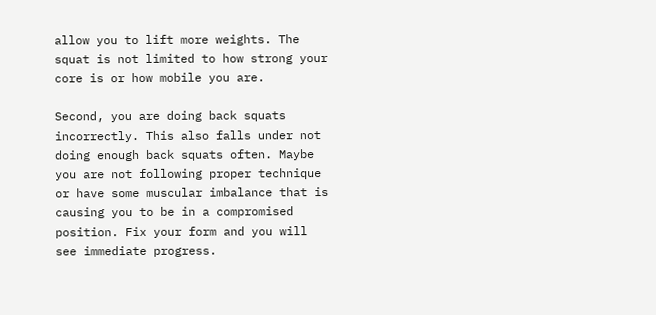allow you to lift more weights. The squat is not limited to how strong your core is or how mobile you are.

Second, you are doing back squats incorrectly. This also falls under not doing enough back squats often. Maybe you are not following proper technique or have some muscular imbalance that is causing you to be in a compromised position. Fix your form and you will see immediate progress.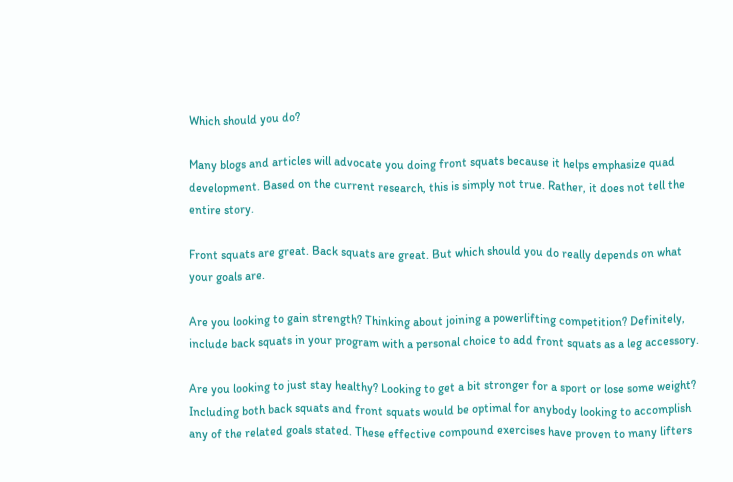Which should you do?

Many blogs and articles will advocate you doing front squats because it helps emphasize quad development. Based on the current research, this is simply not true. Rather, it does not tell the entire story.

Front squats are great. Back squats are great. But which should you do really depends on what your goals are.

Are you looking to gain strength? Thinking about joining a powerlifting competition? Definitely, include back squats in your program with a personal choice to add front squats as a leg accessory.

Are you looking to just stay healthy? Looking to get a bit stronger for a sport or lose some weight? Including both back squats and front squats would be optimal for anybody looking to accomplish any of the related goals stated. These effective compound exercises have proven to many lifters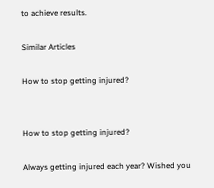to achieve results.

Similar Articles

How to stop getting injured?


How to stop getting injured?

Always getting injured each year? Wished you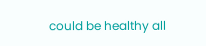could be healthy all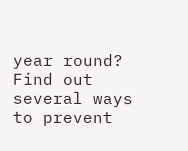year round? Find out several ways to prevent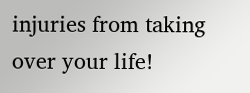injuries from taking over your life!